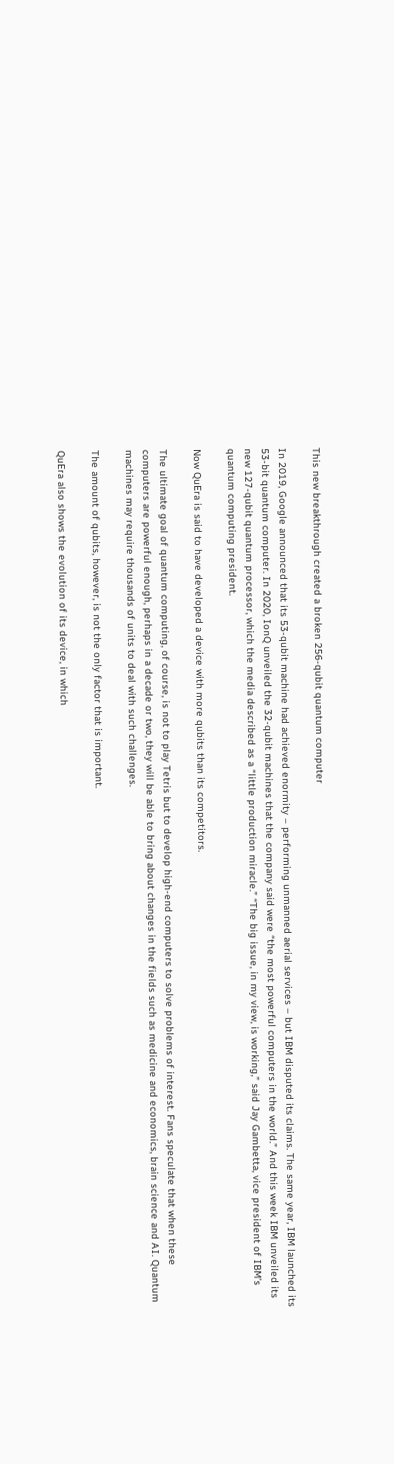This new breakthrough created a broken 256-qubit quantum computer

In 2019, Google announced that its 53-qubit machine had achieved enormity – performing unmanned aerial services – but IBM disputed its claims. The same year, IBM launched its 53-bit quantum computer. In 2020, IonQ unveiled the 32-qubit machines that the company said were “the most powerful computers in the world.” And this week IBM unveiled its new 127-qubit quantum processor, which the media described as a “little production miracle.” “The big issue, in my view, is working,” said Jay Gambetta, vice president of IBM’s quantum computing president.

Now QuEra is said to have developed a device with more qubits than its competitors.

The ultimate goal of quantum computing, of course, is not to play Tetris but to develop high-end computers to solve problems of interest. Fans speculate that when these computers are powerful enough, perhaps in a decade or two, they will be able to bring about changes in the fields such as medicine and economics, brain science and AI. Quantum machines may require thousands of units to deal with such challenges.

The amount of qubits, however, is not the only factor that is important.

QuEra also shows the evolution of its device, in which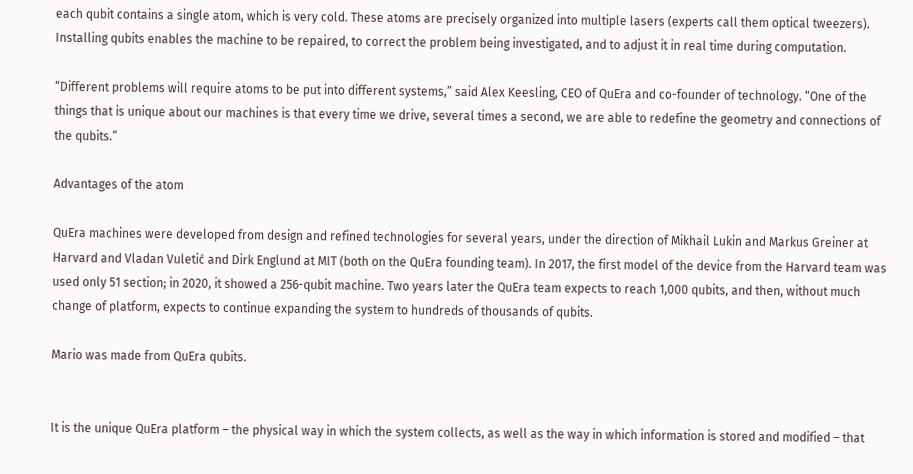each qubit contains a single atom, which is very cold. These atoms are precisely organized into multiple lasers (experts call them optical tweezers). Installing qubits enables the machine to be repaired, to correct the problem being investigated, and to adjust it in real time during computation.

“Different problems will require atoms to be put into different systems,” said Alex Keesling, CEO of QuEra and co-founder of technology. “One of the things that is unique about our machines is that every time we drive, several times a second, we are able to redefine the geometry and connections of the qubits.”

Advantages of the atom

QuEra machines were developed from design and refined technologies for several years, under the direction of Mikhail Lukin and Markus Greiner at Harvard and Vladan Vuletić and Dirk Englund at MIT (both on the QuEra founding team). In 2017, the first model of the device from the Harvard team was used only 51 section; in 2020, it showed a 256-qubit machine. Two years later the QuEra team expects to reach 1,000 qubits, and then, without much change of platform, expects to continue expanding the system to hundreds of thousands of qubits.

Mario was made from QuEra qubits.


It is the unique QuEra platform – the physical way in which the system collects, as well as the way in which information is stored and modified – that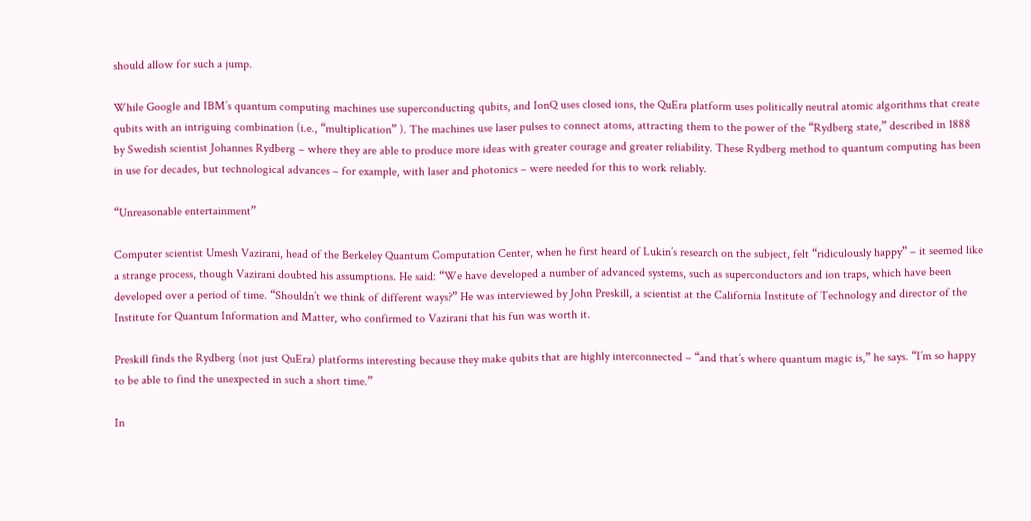should allow for such a jump.

While Google and IBM’s quantum computing machines use superconducting qubits, and IonQ uses closed ions, the QuEra platform uses politically neutral atomic algorithms that create qubits with an intriguing combination (i.e., “multiplication” ). The machines use laser pulses to connect atoms, attracting them to the power of the “Rydberg state,” described in 1888 by Swedish scientist Johannes Rydberg – where they are able to produce more ideas with greater courage and greater reliability. These Rydberg method to quantum computing has been in use for decades, but technological advances – for example, with laser and photonics – were needed for this to work reliably.

“Unreasonable entertainment”

Computer scientist Umesh Vazirani, head of the Berkeley Quantum Computation Center, when he first heard of Lukin’s research on the subject, felt “ridiculously happy” – it seemed like a strange process, though Vazirani doubted his assumptions. He said: “We have developed a number of advanced systems, such as superconductors and ion traps, which have been developed over a period of time. “Shouldn’t we think of different ways?” He was interviewed by John Preskill, a scientist at the California Institute of Technology and director of the Institute for Quantum Information and Matter, who confirmed to Vazirani that his fun was worth it.

Preskill finds the Rydberg (not just QuEra) platforms interesting because they make qubits that are highly interconnected – “and that’s where quantum magic is,” he says. “I’m so happy to be able to find the unexpected in such a short time.”

In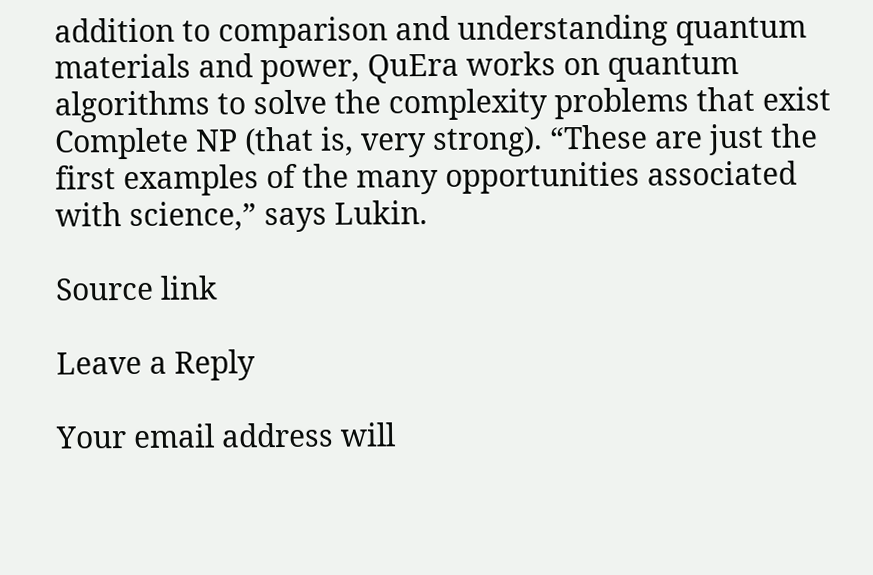addition to comparison and understanding quantum materials and power, QuEra works on quantum algorithms to solve the complexity problems that exist Complete NP (that is, very strong). “These are just the first examples of the many opportunities associated with science,” says Lukin.

Source link

Leave a Reply

Your email address will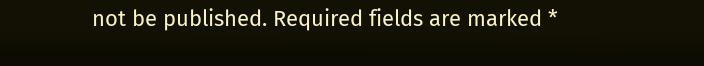not be published. Required fields are marked *